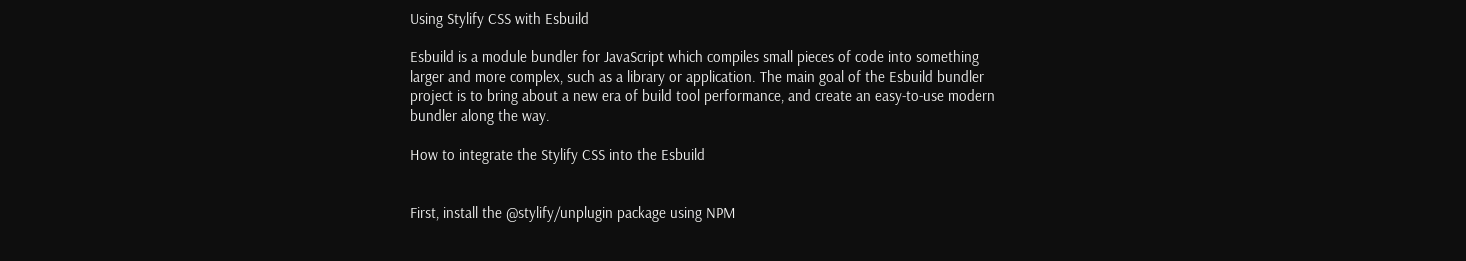Using Stylify CSS with Esbuild

Esbuild is a module bundler for JavaScript which compiles small pieces of code into something larger and more complex, such as a library or application. The main goal of the Esbuild bundler project is to bring about a new era of build tool performance, and create an easy-to-use modern bundler along the way.

How to integrate the Stylify CSS into the Esbuild


First, install the @stylify/unplugin package using NPM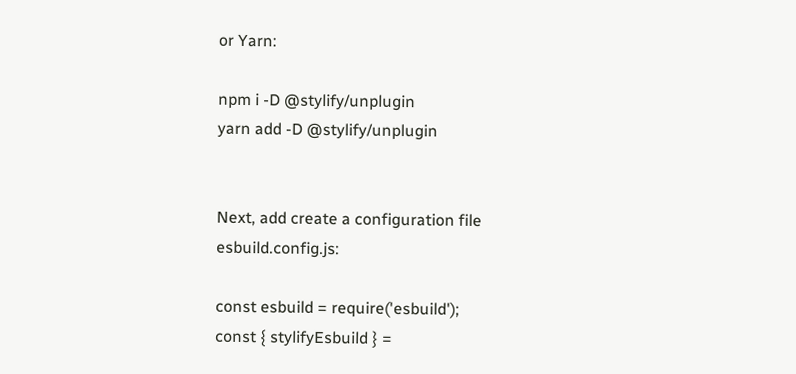or Yarn:

npm i -D @stylify/unplugin
yarn add -D @stylify/unplugin


Next, add create a configuration file esbuild.config.js:

const esbuild = require('esbuild');
const { stylifyEsbuild } =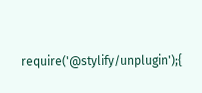require('@stylify/unplugin');{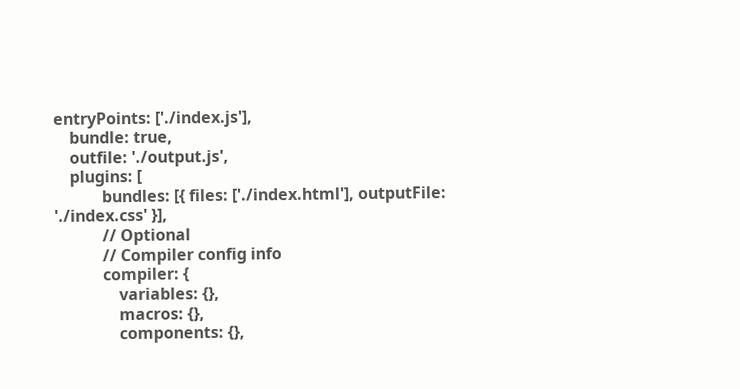entryPoints: ['./index.js'],
    bundle: true,
    outfile: './output.js',
    plugins: [
            bundles: [{ files: ['./index.html'], outputFile: './index.css' }],
            // Optional
            // Compiler config info
            compiler: {
                variables: {},
                macros: {},
                components: {},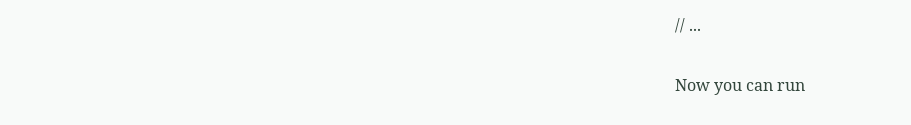// ...

Now you can run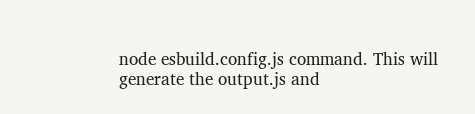node esbuild.config.js command. This will generate the output.js and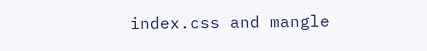index.css and mangle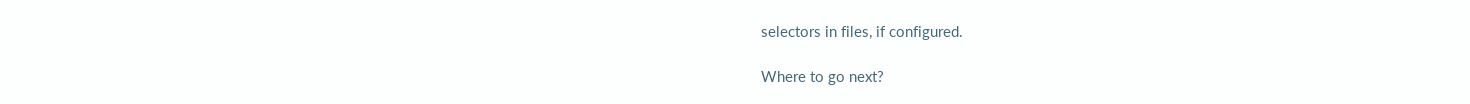selectors in files, if configured.

Where to go next?